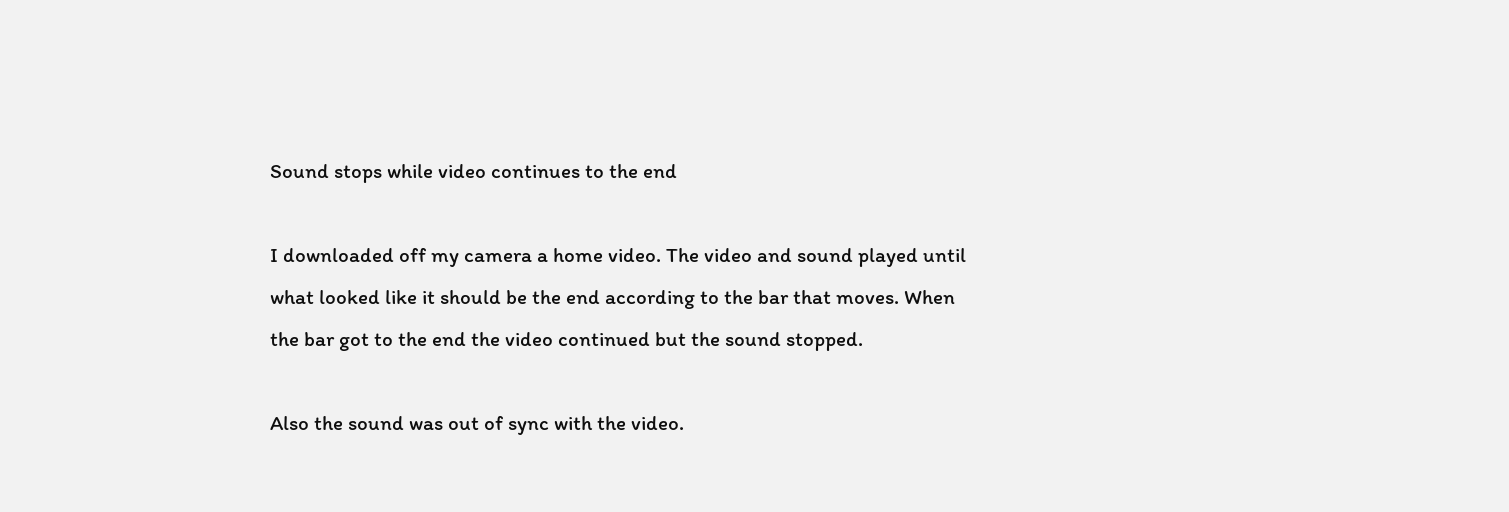Sound stops while video continues to the end

I downloaded off my camera a home video. The video and sound played until
what looked like it should be the end according to the bar that moves. When
the bar got to the end the video continued but the sound stopped.

Also the sound was out of sync with the video.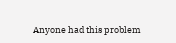Anyone had this problem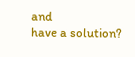and
have a solution?